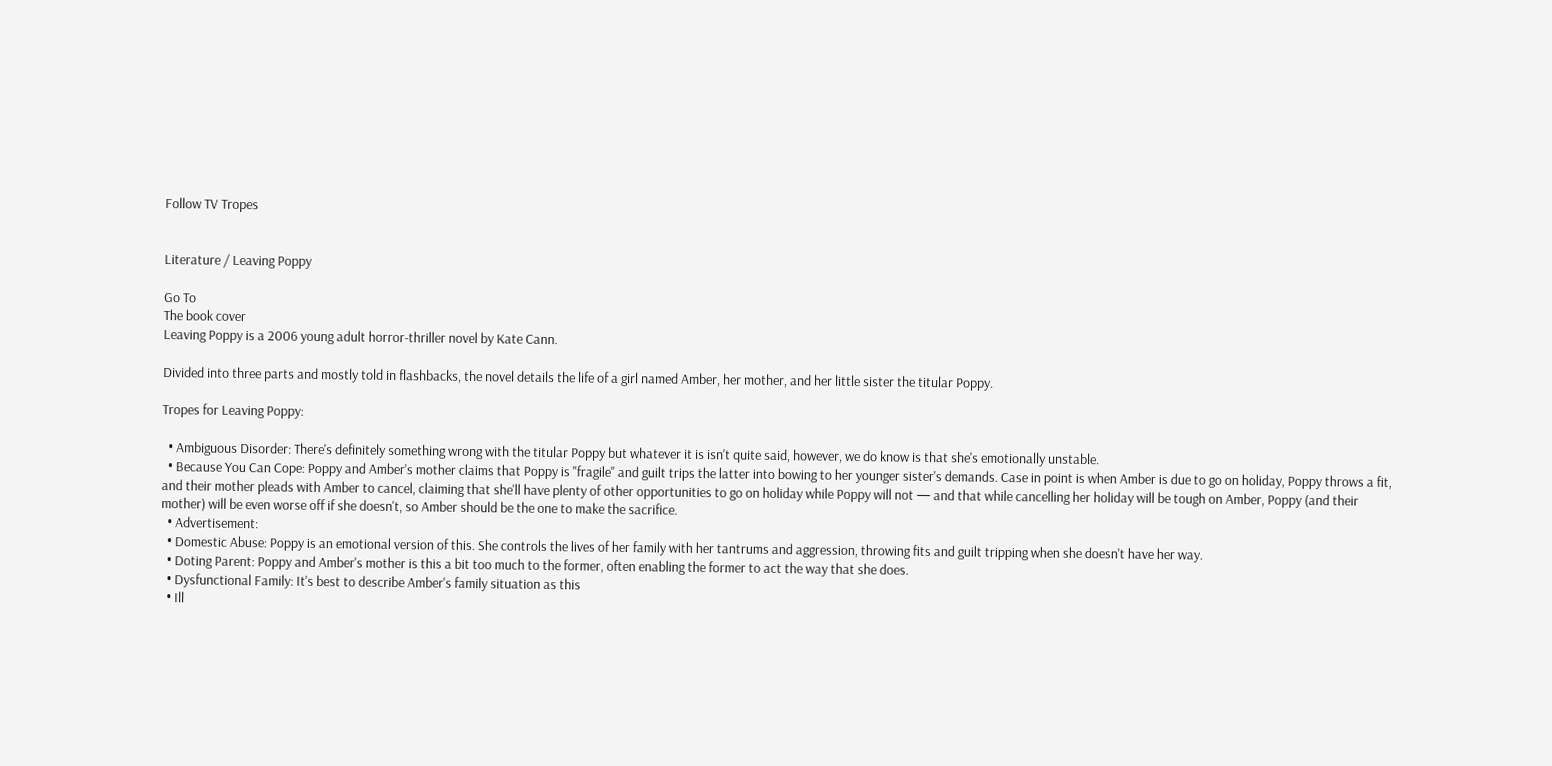Follow TV Tropes


Literature / Leaving Poppy

Go To
The book cover
Leaving Poppy is a 2006 young adult horror-thriller novel by Kate Cann.

Divided into three parts and mostly told in flashbacks, the novel details the life of a girl named Amber, her mother, and her little sister the titular Poppy.

Tropes for Leaving Poppy:

  • Ambiguous Disorder: There's definitely something wrong with the titular Poppy but whatever it is isn't quite said, however, we do know is that she's emotionally unstable.
  • Because You Can Cope: Poppy and Amber's mother claims that Poppy is "fragile" and guilt trips the latter into bowing to her younger sister's demands. Case in point is when Amber is due to go on holiday, Poppy throws a fit, and their mother pleads with Amber to cancel, claiming that she'll have plenty of other opportunities to go on holiday while Poppy will not — and that while cancelling her holiday will be tough on Amber, Poppy (and their mother) will be even worse off if she doesn't, so Amber should be the one to make the sacrifice.
  • Advertisement:
  • Domestic Abuse: Poppy is an emotional version of this. She controls the lives of her family with her tantrums and aggression, throwing fits and guilt tripping when she doesn't have her way.
  • Doting Parent: Poppy and Amber's mother is this a bit too much to the former, often enabling the former to act the way that she does.
  • Dysfunctional Family: It's best to describe Amber's family situation as this
  • Ill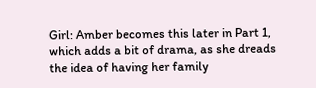Girl: Amber becomes this later in Part 1, which adds a bit of drama, as she dreads the idea of having her family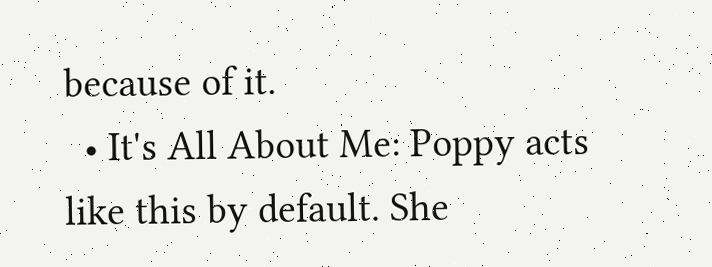because of it.
  • It's All About Me: Poppy acts like this by default. She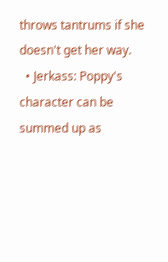throws tantrums if she doesn't get her way.
  • Jerkass: Poppy's character can be summed up as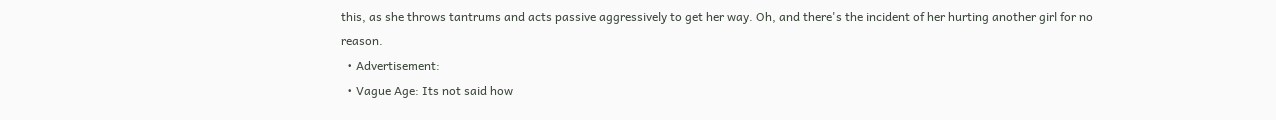this, as she throws tantrums and acts passive aggressively to get her way. Oh, and there's the incident of her hurting another girl for no reason.
  • Advertisement:
  • Vague Age: Its not said how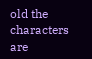old the characters are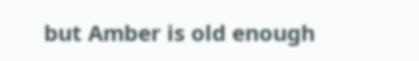but Amber is old enough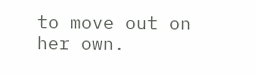to move out on her own.